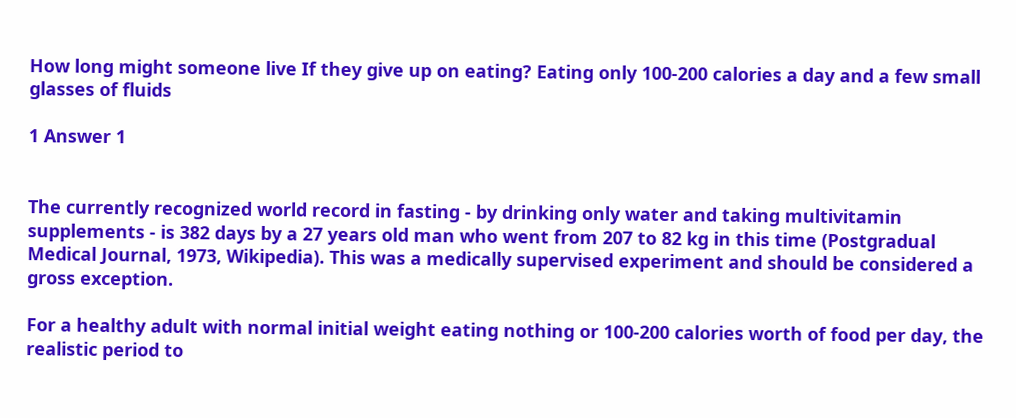How long might someone live If they give up on eating? Eating only 100-200 calories a day and a few small glasses of fluids

1 Answer 1


The currently recognized world record in fasting - by drinking only water and taking multivitamin supplements - is 382 days by a 27 years old man who went from 207 to 82 kg in this time (Postgradual Medical Journal, 1973, Wikipedia). This was a medically supervised experiment and should be considered a gross exception.

For a healthy adult with normal initial weight eating nothing or 100-200 calories worth of food per day, the realistic period to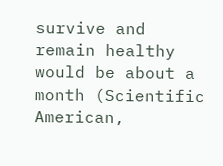survive and remain healthy would be about a month (Scientific American,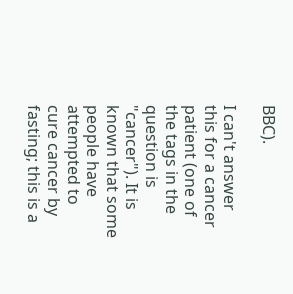BBC).

I can't answer this for a cancer patient (one of the tags in the question is "cancer"). It is known that some people have attempted to cure cancer by fasting; this is a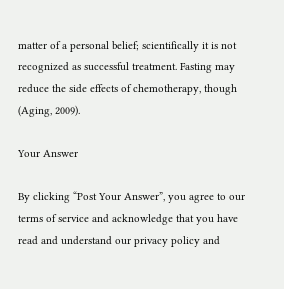matter of a personal belief; scientifically it is not recognized as successful treatment. Fasting may reduce the side effects of chemotherapy, though (Aging, 2009).

Your Answer

By clicking “Post Your Answer”, you agree to our terms of service and acknowledge that you have read and understand our privacy policy and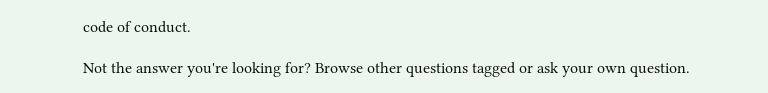code of conduct.

Not the answer you're looking for? Browse other questions tagged or ask your own question.